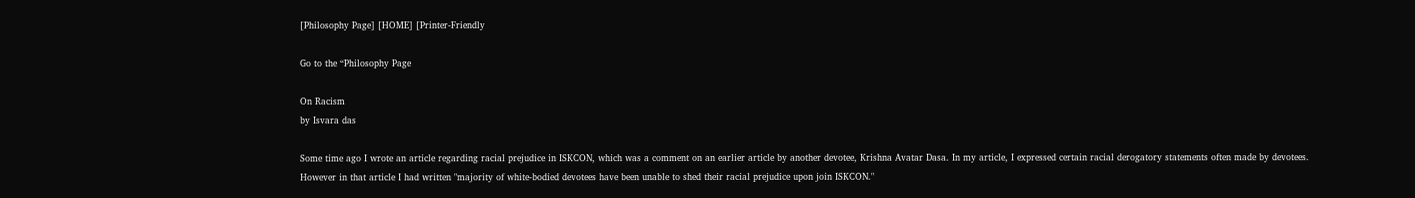[Philosophy Page] [HOME] [Printer-Friendly

Go to the “Philosophy Page

On Racism
by Isvara das

Some time ago I wrote an article regarding racial prejudice in ISKCON, which was a comment on an earlier article by another devotee, Krishna Avatar Dasa. In my article, I expressed certain racial derogatory statements often made by devotees. However in that article I had written "majority of white-bodied devotees have been unable to shed their racial prejudice upon join ISKCON."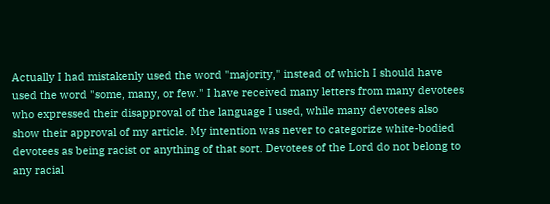Actually I had mistakenly used the word "majority," instead of which I should have used the word "some, many, or few." I have received many letters from many devotees who expressed their disapproval of the language I used, while many devotees also show their approval of my article. My intention was never to categorize white-bodied devotees as being racist or anything of that sort. Devotees of the Lord do not belong to any racial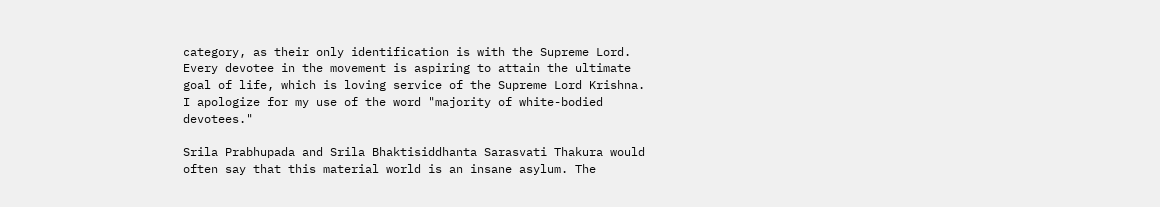category, as their only identification is with the Supreme Lord. Every devotee in the movement is aspiring to attain the ultimate goal of life, which is loving service of the Supreme Lord Krishna. I apologize for my use of the word "majority of white-bodied devotees."

Srila Prabhupada and Srila Bhaktisiddhanta Sarasvati Thakura would often say that this material world is an insane asylum. The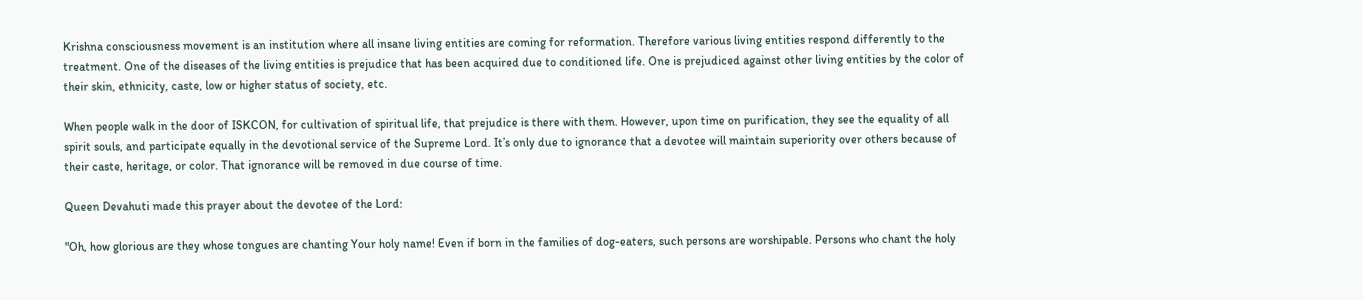Krishna consciousness movement is an institution where all insane living entities are coming for reformation. Therefore various living entities respond differently to the treatment. One of the diseases of the living entities is prejudice that has been acquired due to conditioned life. One is prejudiced against other living entities by the color of their skin, ethnicity, caste, low or higher status of society, etc.

When people walk in the door of ISKCON, for cultivation of spiritual life, that prejudice is there with them. However, upon time on purification, they see the equality of all spirit souls, and participate equally in the devotional service of the Supreme Lord. It’s only due to ignorance that a devotee will maintain superiority over others because of their caste, heritage, or color. That ignorance will be removed in due course of time.

Queen Devahuti made this prayer about the devotee of the Lord:

"Oh, how glorious are they whose tongues are chanting Your holy name! Even if born in the families of dog-eaters, such persons are worshipable. Persons who chant the holy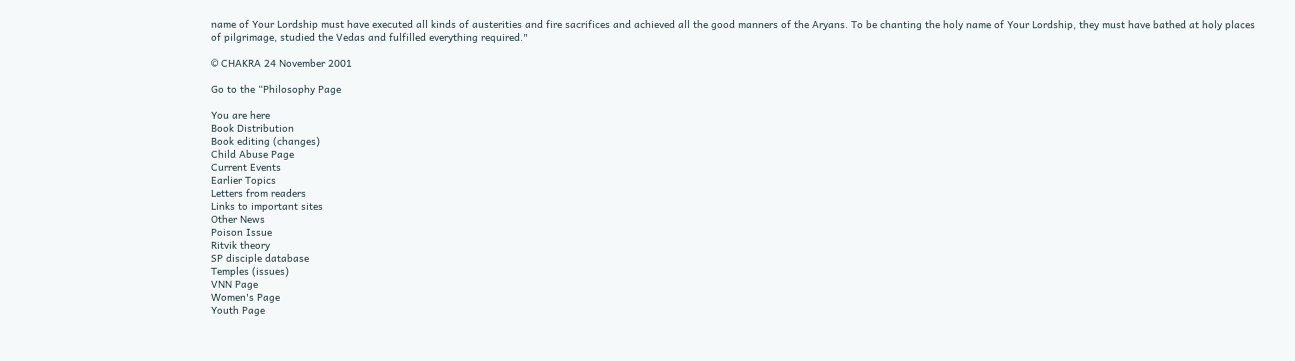name of Your Lordship must have executed all kinds of austerities and fire sacrifices and achieved all the good manners of the Aryans. To be chanting the holy name of Your Lordship, they must have bathed at holy places of pilgrimage, studied the Vedas and fulfilled everything required."

© CHAKRA 24 November 2001

Go to the “Philosophy Page

You are here
Book Distribution
Book editing (changes)
Child Abuse Page
Current Events
Earlier Topics
Letters from readers
Links to important sites
Other News
Poison Issue
Ritvik theory
SP disciple database
Temples (issues)
VNN Page
Women's Page
Youth Page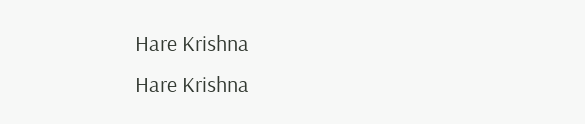Hare Krishna
Hare Krishna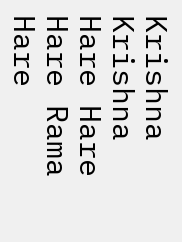Krishna Krishna
Hare Hare
Hare Rama
Hare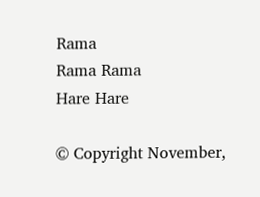Rama
Rama Rama
Hare Hare

© Copyright November,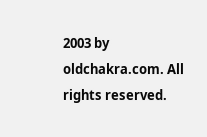2003 by oldchakra.com. All rights reserved.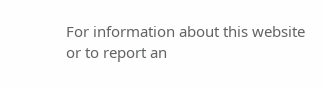For information about this website or to report an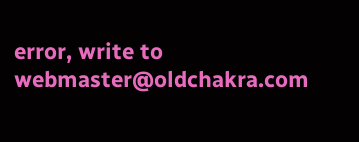error, write to webmaster@oldchakra.com